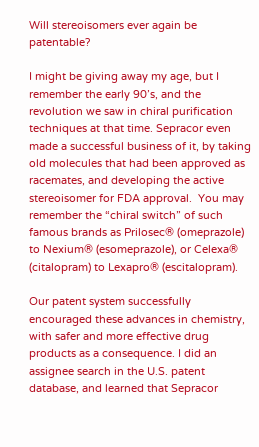Will stereoisomers ever again be patentable?

I might be giving away my age, but I remember the early 90’s, and the revolution we saw in chiral purification techniques at that time. Sepracor even made a successful business of it, by taking old molecules that had been approved as racemates, and developing the active stereoisomer for FDA approval.  You may remember the “chiral switch” of such famous brands as Prilosec® (omeprazole) to Nexium® (esomeprazole), or Celexa® (citalopram) to Lexapro® (escitalopram).

Our patent system successfully encouraged these advances in chemistry, with safer and more effective drug products as a consequence. I did an assignee search in the U.S. patent database, and learned that Sepracor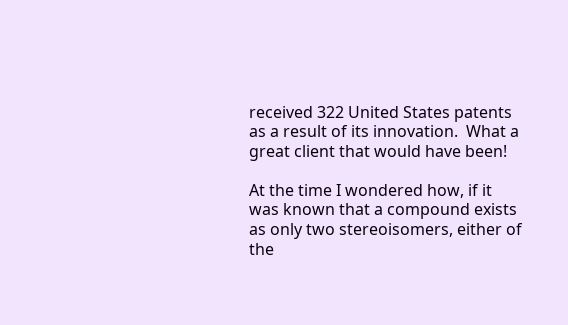received 322 United States patents as a result of its innovation.  What a great client that would have been!

At the time I wondered how, if it was known that a compound exists as only two stereoisomers, either of the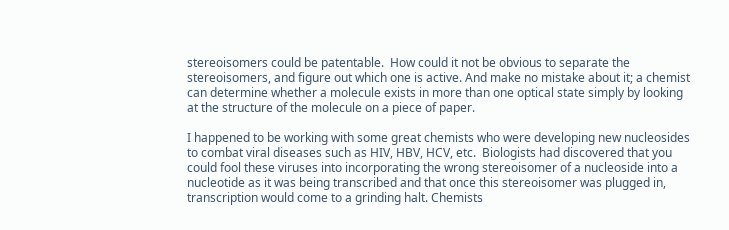stereoisomers could be patentable.  How could it not be obvious to separate the stereoisomers, and figure out which one is active. And make no mistake about it; a chemist can determine whether a molecule exists in more than one optical state simply by looking at the structure of the molecule on a piece of paper.

I happened to be working with some great chemists who were developing new nucleosides to combat viral diseases such as HIV, HBV, HCV, etc.  Biologists had discovered that you could fool these viruses into incorporating the wrong stereoisomer of a nucleoside into a nucleotide as it was being transcribed and that once this stereoisomer was plugged in, transcription would come to a grinding halt. Chemists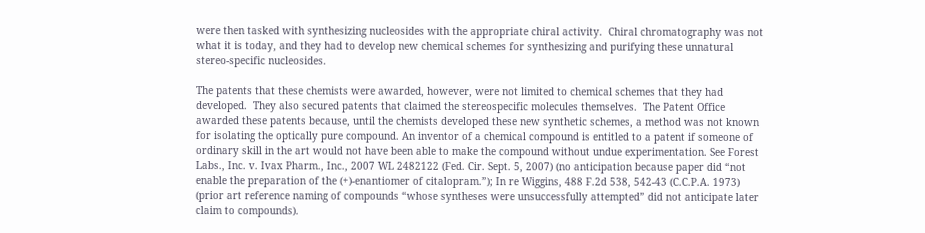were then tasked with synthesizing nucleosides with the appropriate chiral activity.  Chiral chromatography was not what it is today, and they had to develop new chemical schemes for synthesizing and purifying these unnatural stereo-specific nucleosides.

The patents that these chemists were awarded, however, were not limited to chemical schemes that they had developed.  They also secured patents that claimed the stereospecific molecules themselves.  The Patent Office awarded these patents because, until the chemists developed these new synthetic schemes, a method was not known for isolating the optically pure compound. An inventor of a chemical compound is entitled to a patent if someone of ordinary skill in the art would not have been able to make the compound without undue experimentation. See Forest Labs., Inc. v. Ivax Pharm., Inc., 2007 WL 2482122 (Fed. Cir. Sept. 5, 2007) (no anticipation because paper did “not enable the preparation of the (+)-enantiomer of citalopram.”); In re Wiggins, 488 F.2d 538, 542-43 (C.C.P.A. 1973) (prior art reference naming of compounds “whose syntheses were unsuccessfully attempted” did not anticipate later claim to compounds).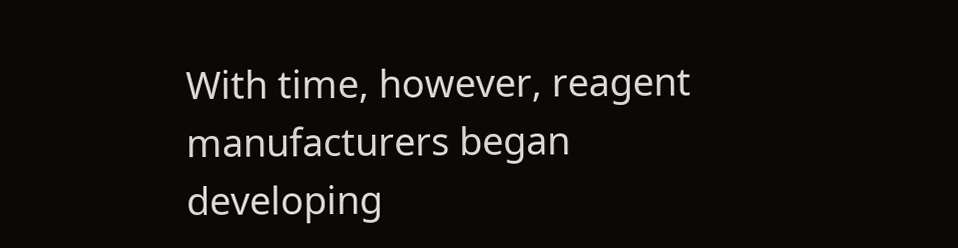With time, however, reagent manufacturers began developing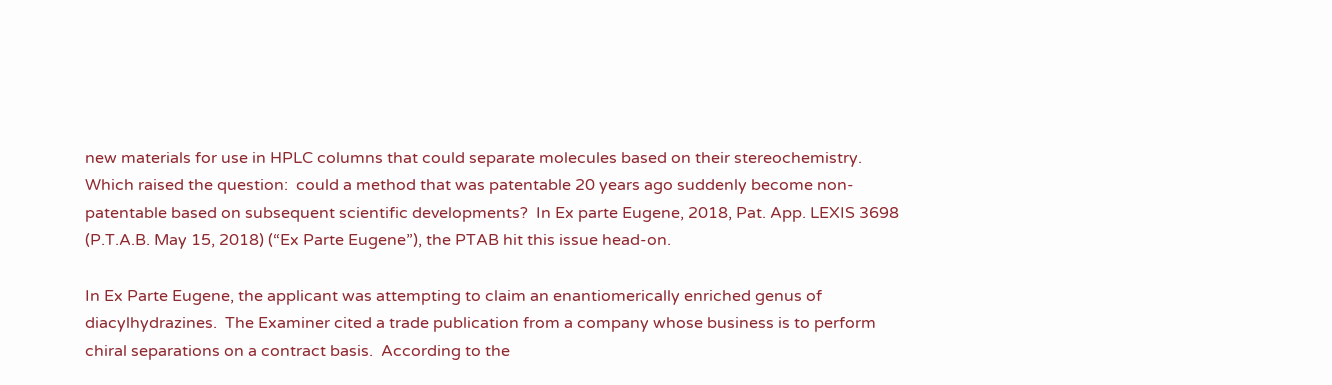new materials for use in HPLC columns that could separate molecules based on their stereochemistry.  Which raised the question:  could a method that was patentable 20 years ago suddenly become non-patentable based on subsequent scientific developments?  In Ex parte Eugene, 2018, Pat. App. LEXIS 3698 (P.T.A.B. May 15, 2018) (“Ex Parte Eugene”), the PTAB hit this issue head-on.

In Ex Parte Eugene, the applicant was attempting to claim an enantiomerically enriched genus of diacylhydrazines.  The Examiner cited a trade publication from a company whose business is to perform chiral separations on a contract basis.  According to the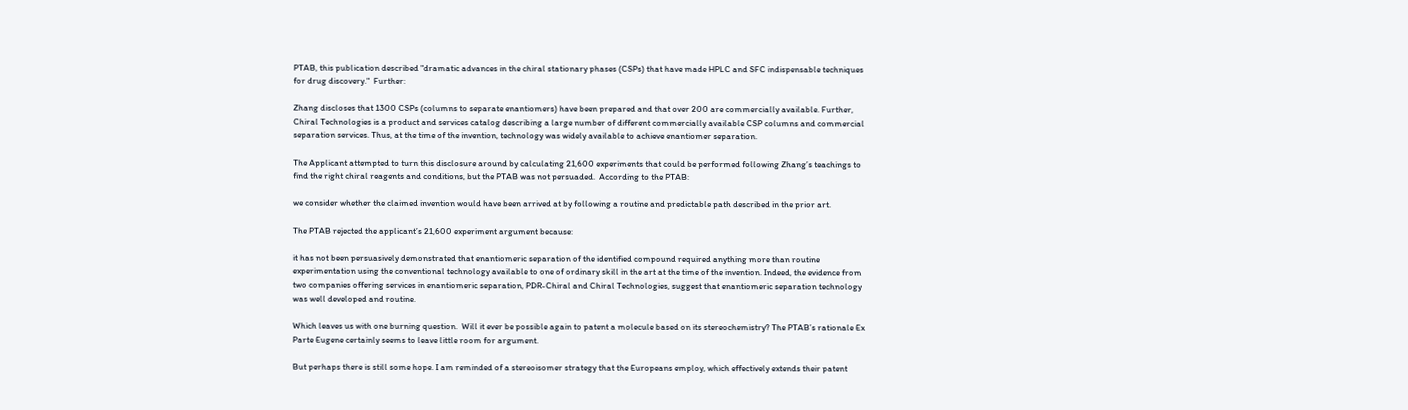PTAB, this publication described "dramatic advances in the chiral stationary phases (CSPs) that have made HPLC and SFC indispensable techniques for drug discovery."  Further:

Zhang discloses that 1300 CSPs (columns to separate enantiomers) have been prepared and that over 200 are commercially available. Further, Chiral Technologies is a product and services catalog describing a large number of different commercially available CSP columns and commercial separation services. Thus, at the time of the invention, technology was widely available to achieve enantiomer separation.

The Applicant attempted to turn this disclosure around by calculating 21,600 experiments that could be performed following Zhang’s teachings to find the right chiral reagents and conditions, but the PTAB was not persuaded.  According to the PTAB:

we consider whether the claimed invention would have been arrived at by following a routine and predictable path described in the prior art.

The PTAB rejected the applicant’s 21,600 experiment argument because:

it has not been persuasively demonstrated that enantiomeric separation of the identified compound required anything more than routine experimentation using the conventional technology available to one of ordinary skill in the art at the time of the invention. Indeed, the evidence from two companies offering services in enantiomeric separation, PDR-Chiral and Chiral Technologies, suggest that enantiomeric separation technology was well developed and routine.

Which leaves us with one burning question.  Will it ever be possible again to patent a molecule based on its stereochemistry? The PTAB’s rationale Ex Parte Eugene certainly seems to leave little room for argument.

But perhaps there is still some hope. I am reminded of a stereoisomer strategy that the Europeans employ, which effectively extends their patent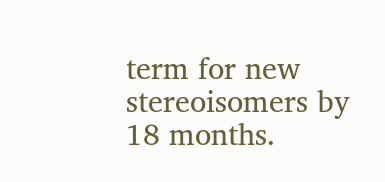term for new stereoisomers by 18 months.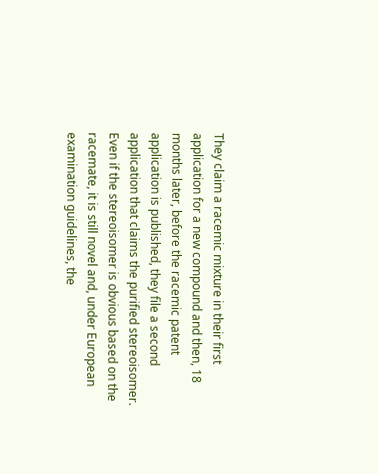They claim a racemic mixture in their first application for a new compound and then, 18 months later, before the racemic patent application is published, they file a second application that claims the purified stereoisomer.  Even if the stereoisomer is obvious based on the racemate, it is still novel and, under European examination guidelines, the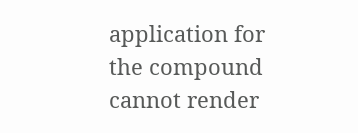application for the compound cannot render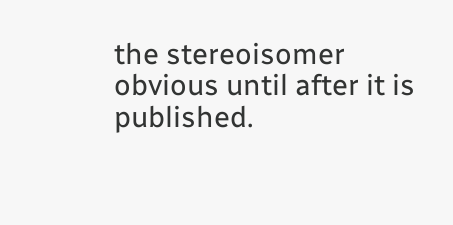the stereoisomer obvious until after it is published.